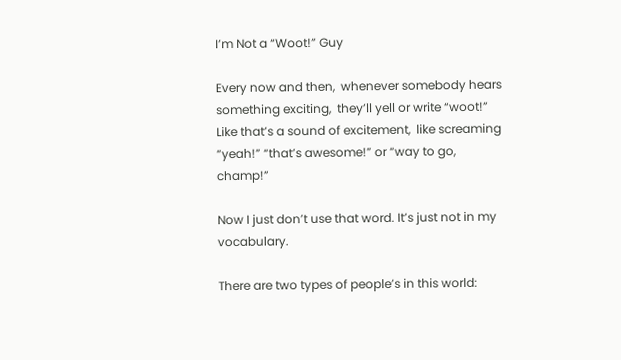I’m Not a “Woot!” Guy

Every now and then,  whenever somebody hears something exciting,  they’ll yell or write “woot!” Like that’s a sound of excitement,  like screaming “yeah!” “that’s awesome!” or “way to go, champ!”

Now I just don’t use that word. It’s just not in my vocabulary.

There are two types of people’s in this world: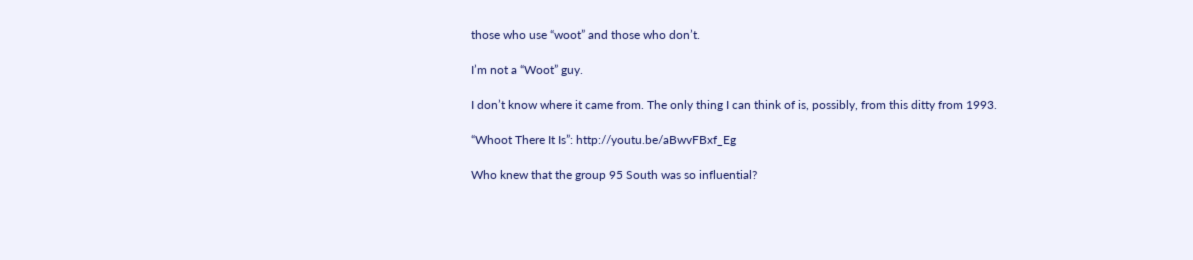those who use “woot” and those who don’t.

I’m not a “Woot” guy.

I don’t know where it came from. The only thing I can think of is, possibly, from this ditty from 1993.

“Whoot There It Is”: http://youtu.be/aBwvFBxf_Eg

Who knew that the group 95 South was so influential?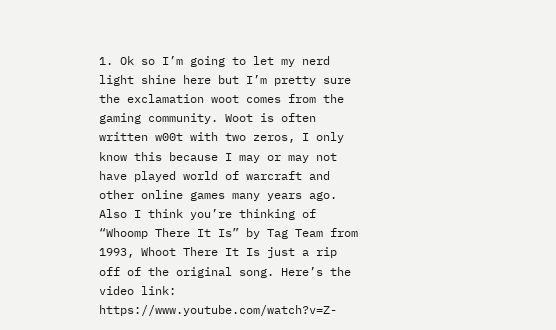1. Ok so I’m going to let my nerd light shine here but I’m pretty sure the exclamation woot comes from the gaming community. Woot is often written w00t with two zeros, I only know this because I may or may not have played world of warcraft and other online games many years ago. Also I think you’re thinking of “Whoomp There It Is” by Tag Team from 1993, Whoot There It Is just a rip off of the original song. Here’s the video link: https://www.youtube.com/watch?v=Z-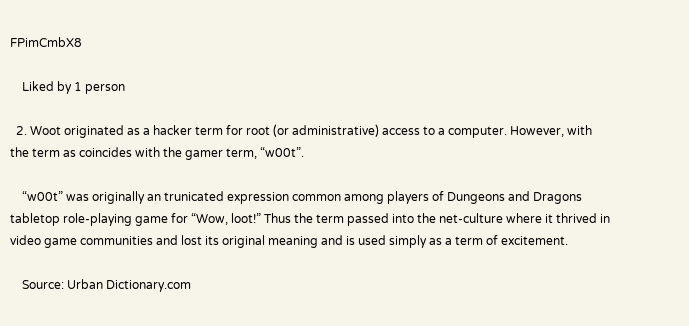FPimCmbX8

    Liked by 1 person

  2. Woot originated as a hacker term for root (or administrative) access to a computer. However, with the term as coincides with the gamer term, “w00t”.

    “w00t” was originally an trunicated expression common among players of Dungeons and Dragons tabletop role-playing game for “Wow, loot!” Thus the term passed into the net-culture where it thrived in video game communities and lost its original meaning and is used simply as a term of excitement.

    Source: Urban Dictionary.com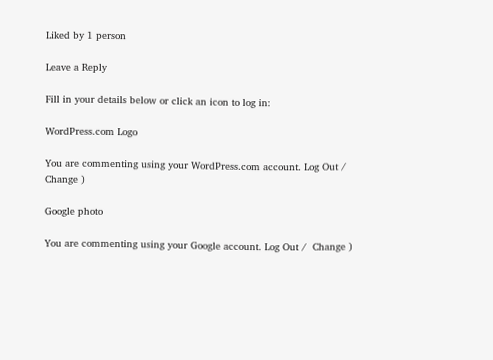Liked by 1 person

Leave a Reply

Fill in your details below or click an icon to log in:

WordPress.com Logo

You are commenting using your WordPress.com account. Log Out /  Change )

Google photo

You are commenting using your Google account. Log Out /  Change )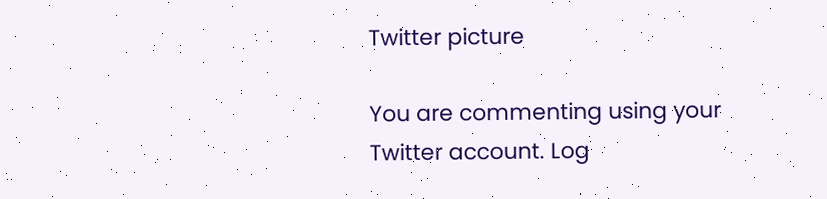Twitter picture

You are commenting using your Twitter account. Log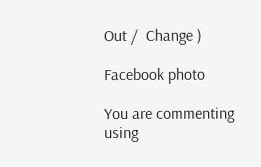Out /  Change )

Facebook photo

You are commenting using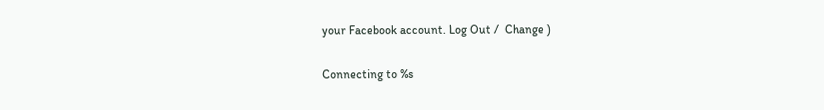your Facebook account. Log Out /  Change )

Connecting to %s